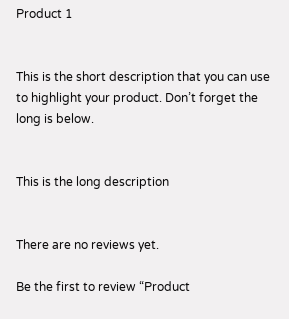Product 1


This is the short description that you can use to highlight your product. Don’t forget the long is below.


This is the long description


There are no reviews yet.

Be the first to review “Product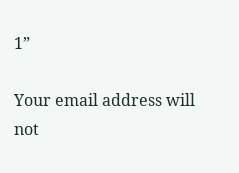1”

Your email address will not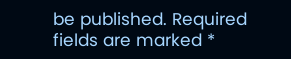be published. Required fields are marked *